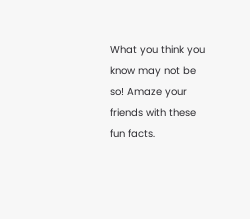What you think you know may not be so! Amaze your friends with these fun facts.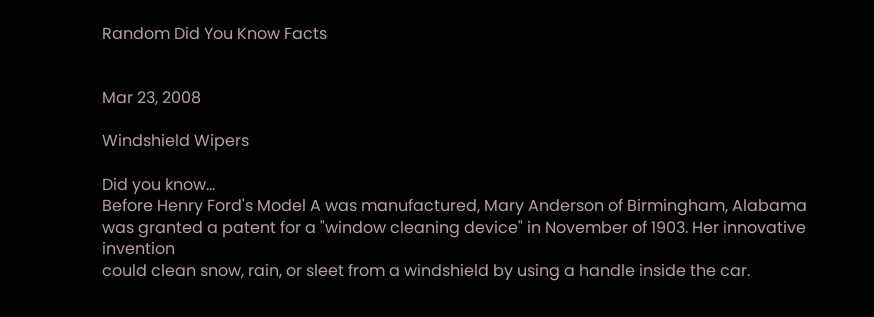Random Did You Know Facts


Mar 23, 2008

Windshield Wipers

Did you know...
Before Henry Ford's Model A was manufactured, Mary Anderson of Birmingham, Alabama was granted a patent for a "window cleaning device" in November of 1903. Her innovative invention
could clean snow, rain, or sleet from a windshield by using a handle inside the car.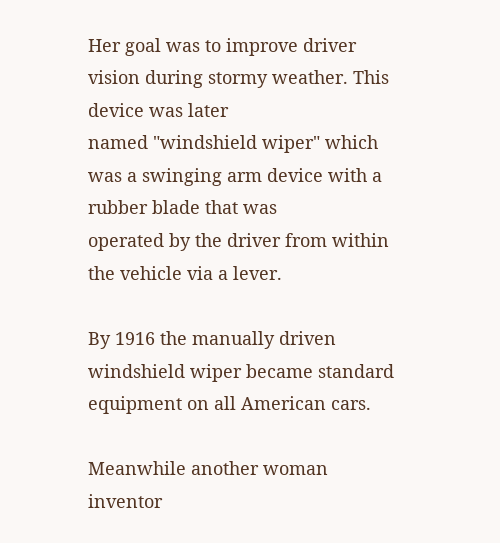Her goal was to improve driver vision during stormy weather. This device was later
named "windshield wiper" which was a swinging arm device with a rubber blade that was
operated by the driver from within the vehicle via a lever.

By 1916 the manually driven windshield wiper became standard equipment on all American cars.

Meanwhile another woman inventor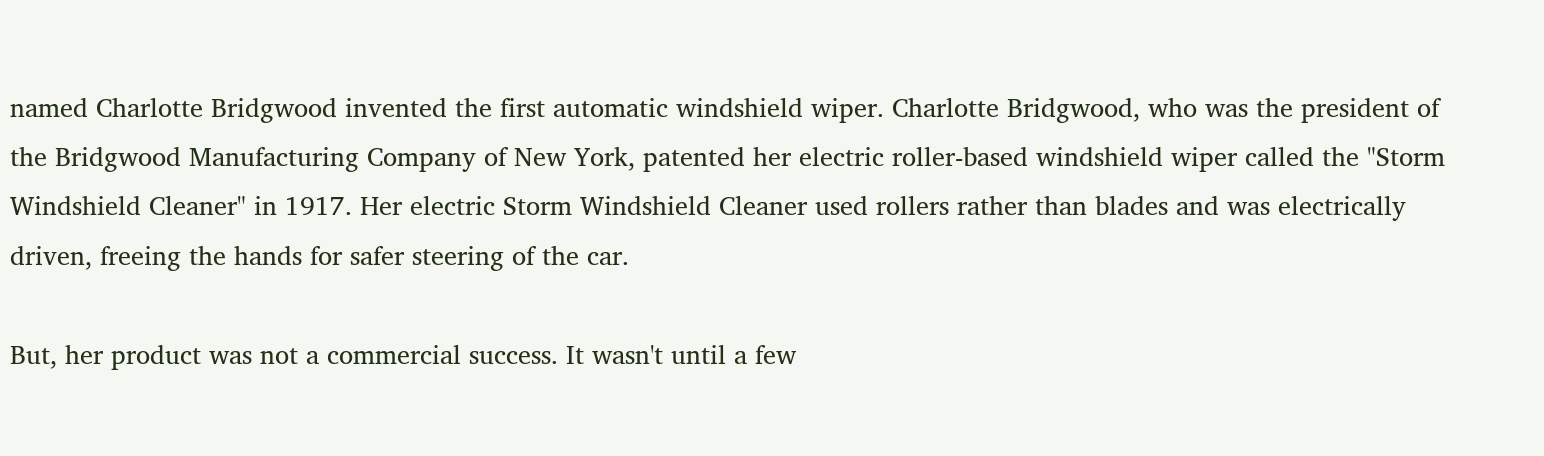named Charlotte Bridgwood invented the first automatic windshield wiper. Charlotte Bridgwood, who was the president of the Bridgwood Manufacturing Company of New York, patented her electric roller-based windshield wiper called the "Storm Windshield Cleaner" in 1917. Her electric Storm Windshield Cleaner used rollers rather than blades and was electrically driven, freeing the hands for safer steering of the car.

But, her product was not a commercial success. It wasn't until a few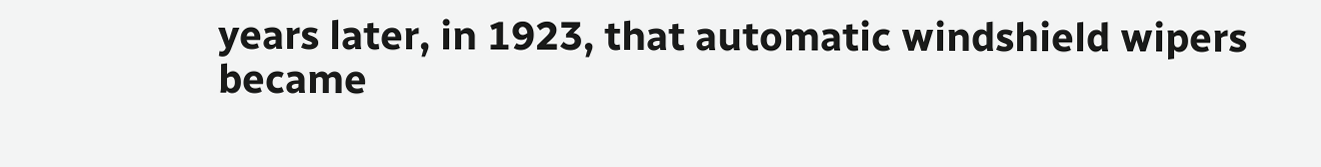years later, in 1923, that automatic windshield wipers became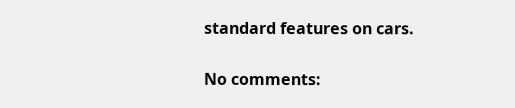standard features on cars.

No comments: